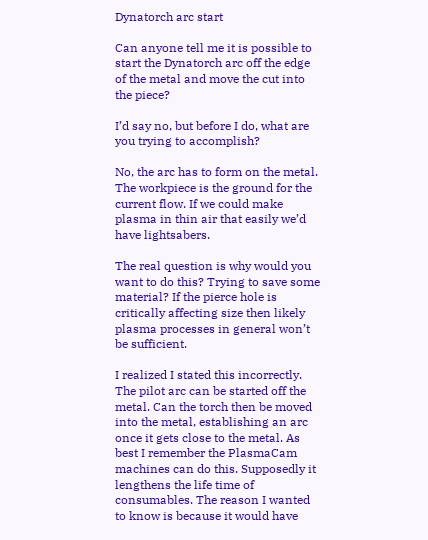Dynatorch arc start

Can anyone tell me it is possible to start the Dynatorch arc off the edge of the metal and move the cut into the piece?

I’d say no, but before I do, what are you trying to accomplish?

No, the arc has to form on the metal. The workpiece is the ground for the current flow. If we could make plasma in thin air that easily we’d have lightsabers.

The real question is why would you want to do this? Trying to save some material? If the pierce hole is critically affecting size then likely plasma processes in general won’t be sufficient.

I realized I stated this incorrectly. The pilot arc can be started off the metal. Can the torch then be moved into the metal, establishing an arc once it gets close to the metal. As best I remember the PlasmaCam machines can do this. Supposedly it lengthens the life time of consumables. The reason I wanted to know is because it would have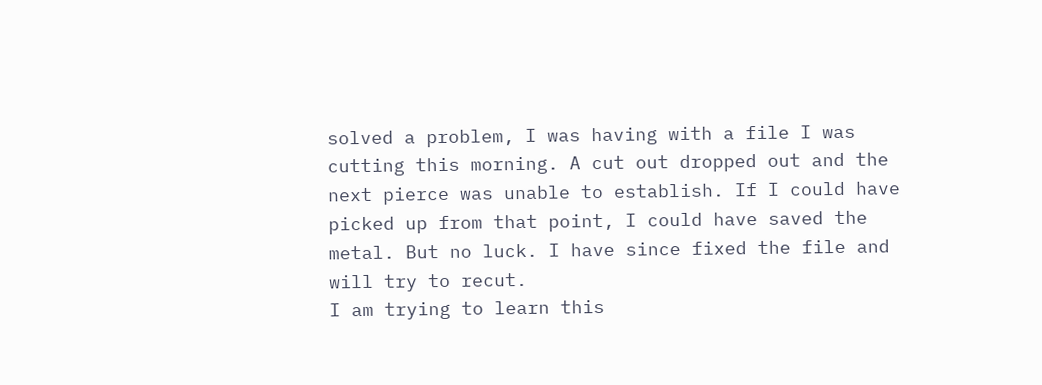solved a problem, I was having with a file I was cutting this morning. A cut out dropped out and the next pierce was unable to establish. If I could have picked up from that point, I could have saved the metal. But no luck. I have since fixed the file and will try to recut.
I am trying to learn this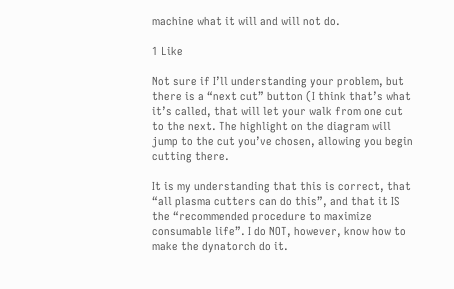machine what it will and will not do.

1 Like

Not sure if I’ll understanding your problem, but there is a “next cut” button (I think that’s what it’s called, that will let your walk from one cut to the next. The highlight on the diagram will jump to the cut you’ve chosen, allowing you begin cutting there.

It is my understanding that this is correct, that “all plasma cutters can do this”, and that it IS the “recommended procedure to maximize consumable life”. I do NOT, however, know how to make the dynatorch do it.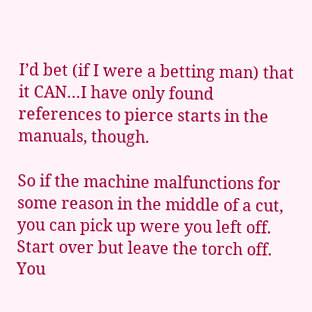I’d bet (if I were a betting man) that it CAN…I have only found references to pierce starts in the manuals, though.

So if the machine malfunctions for some reason in the middle of a cut, you can pick up were you left off. Start over but leave the torch off. You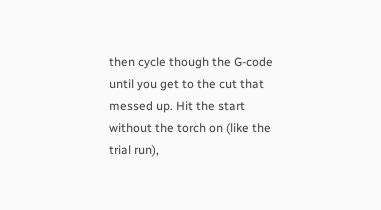then cycle though the G-code until you get to the cut that messed up. Hit the start without the torch on (like the trial run),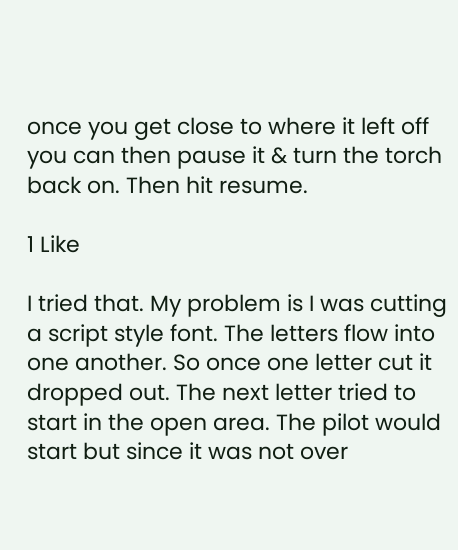once you get close to where it left off you can then pause it & turn the torch back on. Then hit resume.

1 Like

I tried that. My problem is I was cutting a script style font. The letters flow into one another. So once one letter cut it dropped out. The next letter tried to start in the open area. The pilot would start but since it was not over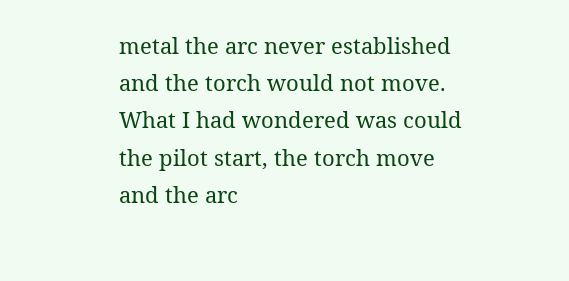metal the arc never established and the torch would not move. What I had wondered was could the pilot start, the torch move and the arc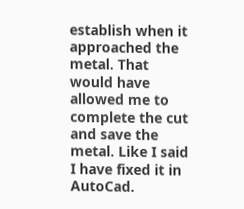establish when it approached the metal. That would have allowed me to complete the cut and save the metal. Like I said I have fixed it in AutoCad.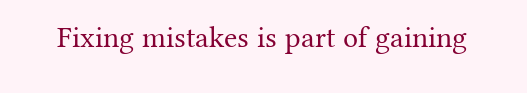Fixing mistakes is part of gaining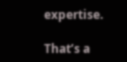expertise.

That’s a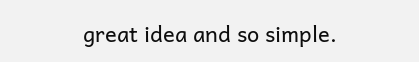great idea and so simple.